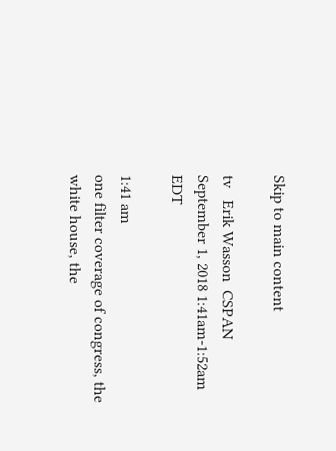Skip to main content

tv   Erik Wasson  CSPAN  September 1, 2018 1:41am-1:52am EDT

1:41 am
one filter coverage of congress, the white house, the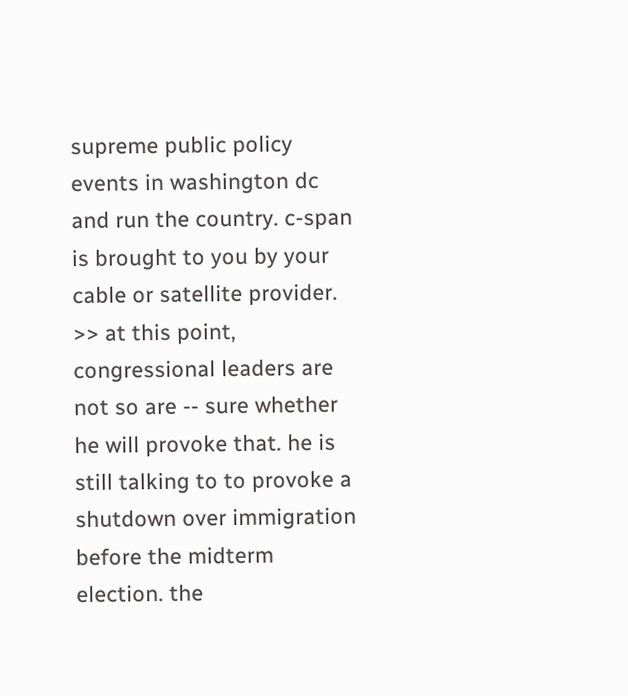supreme public policy events in washington dc and run the country. c-span is brought to you by your cable or satellite provider. >> at this point, congressional leaders are not so are -- sure whether he will provoke that. he is still talking to to provoke a shutdown over immigration before the midterm election. the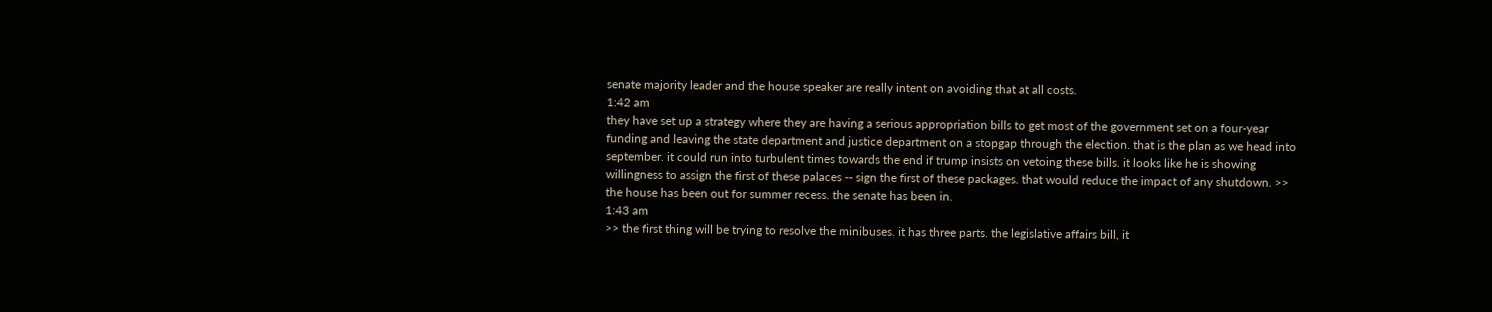senate majority leader and the house speaker are really intent on avoiding that at all costs.
1:42 am
they have set up a strategy where they are having a serious appropriation bills to get most of the government set on a four-year funding and leaving the state department and justice department on a stopgap through the election. that is the plan as we head into september. it could run into turbulent times towards the end if trump insists on vetoing these bills. it looks like he is showing willingness to assign the first of these palaces -- sign the first of these packages. that would reduce the impact of any shutdown. >> the house has been out for summer recess. the senate has been in.
1:43 am
>> the first thing will be trying to resolve the minibuses. it has three parts. the legislative affairs bill, it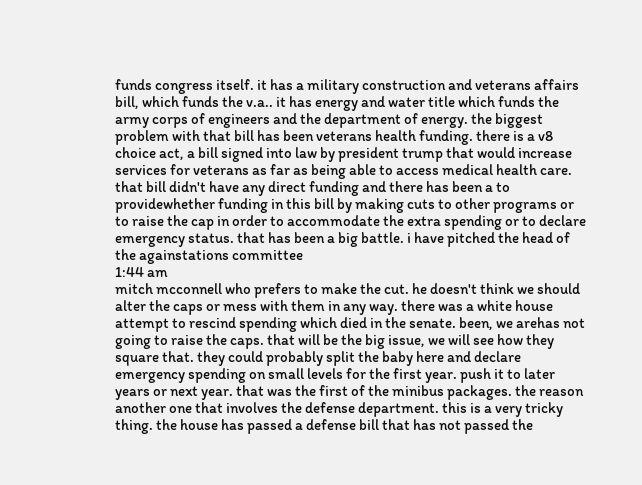funds congress itself. it has a military construction and veterans affairs bill, which funds the v.a.. it has energy and water title which funds the army corps of engineers and the department of energy. the biggest problem with that bill has been veterans health funding. there is a v8 choice act, a bill signed into law by president trump that would increase services for veterans as far as being able to access medical health care. that bill didn't have any direct funding and there has been a to providewhether funding in this bill by making cuts to other programs or to raise the cap in order to accommodate the extra spending or to declare emergency status. that has been a big battle. i have pitched the head of the againstations committee
1:44 am
mitch mcconnell who prefers to make the cut. he doesn't think we should alter the caps or mess with them in any way. there was a white house attempt to rescind spending which died in the senate. been, we arehas not going to raise the caps. that will be the big issue, we will see how they square that. they could probably split the baby here and declare emergency spending on small levels for the first year. push it to later years or next year. that was the first of the minibus packages. the reason another one that involves the defense department. this is a very tricky thing. the house has passed a defense bill that has not passed the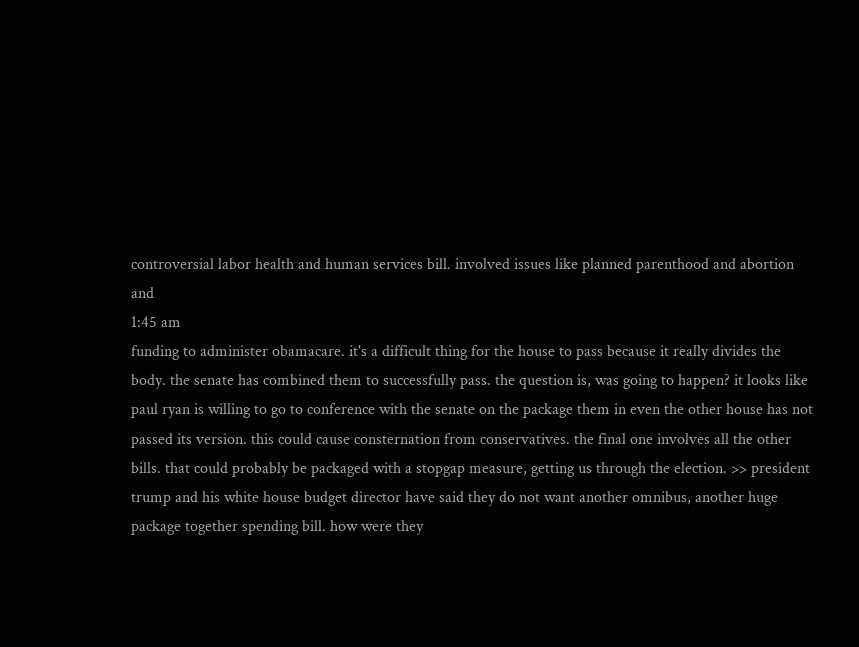controversial labor health and human services bill. involved issues like planned parenthood and abortion and
1:45 am
funding to administer obamacare. it's a difficult thing for the house to pass because it really divides the body. the senate has combined them to successfully pass. the question is, was going to happen? it looks like paul ryan is willing to go to conference with the senate on the package them in even the other house has not passed its version. this could cause consternation from conservatives. the final one involves all the other bills. that could probably be packaged with a stopgap measure, getting us through the election. >> president trump and his white house budget director have said they do not want another omnibus, another huge package together spending bill. how were they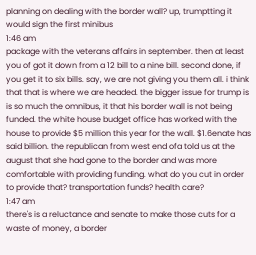planning on dealing with the border wall? up, trumptting it would sign the first minibus
1:46 am
package with the veterans affairs in september. then at least you of got it down from a 12 bill to a nine bill. second done, if you get it to six bills. say, we are not giving you them all. i think that that is where we are headed. the bigger issue for trump is is so much the omnibus, it that his border wall is not being funded. the white house budget office has worked with the house to provide $5 million this year for the wall. $1.6enate has said billion. the republican from west end ofa told us at the august that she had gone to the border and was more comfortable with providing funding. what do you cut in order to provide that? transportation funds? health care?
1:47 am
there's is a reluctance and senate to make those cuts for a waste of money, a border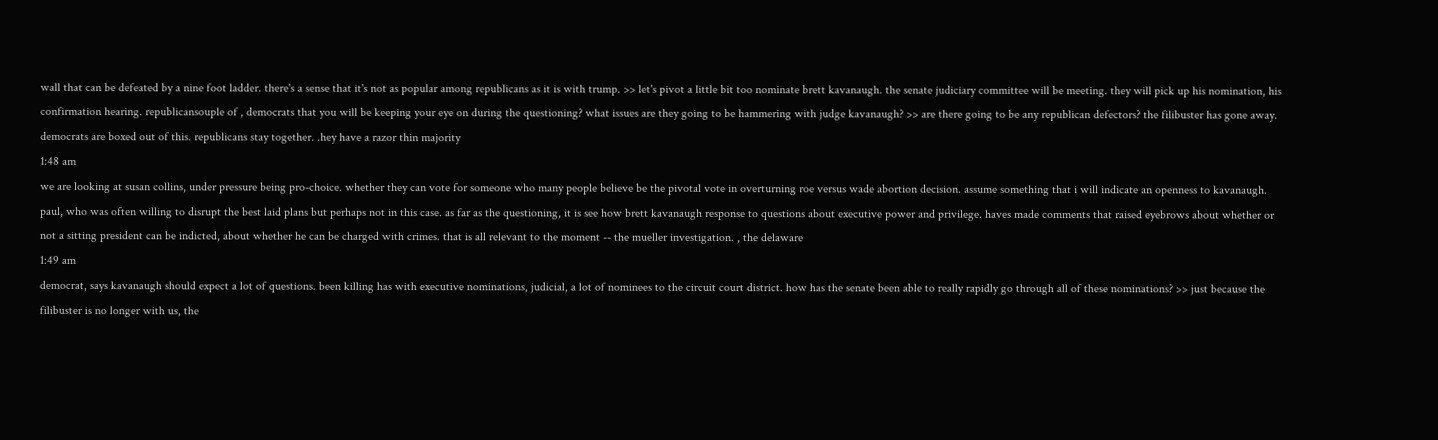wall that can be defeated by a nine foot ladder. there's a sense that it's not as popular among republicans as it is with trump. >> let's pivot a little bit too nominate brett kavanaugh. the senate judiciary committee will be meeting. they will pick up his nomination, his confirmation hearing. republicansouple of , democrats that you will be keeping your eye on during the questioning? what issues are they going to be hammering with judge kavanaugh? >> are there going to be any republican defectors? the filibuster has gone away. democrats are boxed out of this. republicans stay together. .hey have a razor thin majority
1:48 am
we are looking at susan collins, under pressure being pro-choice. whether they can vote for someone who many people believe be the pivotal vote in overturning roe versus wade abortion decision. assume something that i will indicate an openness to kavanaugh. paul, who was often willing to disrupt the best laid plans but perhaps not in this case. as far as the questioning, it is see how brett kavanaugh response to questions about executive power and privilege. haves made comments that raised eyebrows about whether or not a sitting president can be indicted, about whether he can be charged with crimes. that is all relevant to the moment -- the mueller investigation. , the delaware
1:49 am
democrat, says kavanaugh should expect a lot of questions. been killing has with executive nominations, judicial, a lot of nominees to the circuit court district. how has the senate been able to really rapidly go through all of these nominations? >> just because the filibuster is no longer with us, the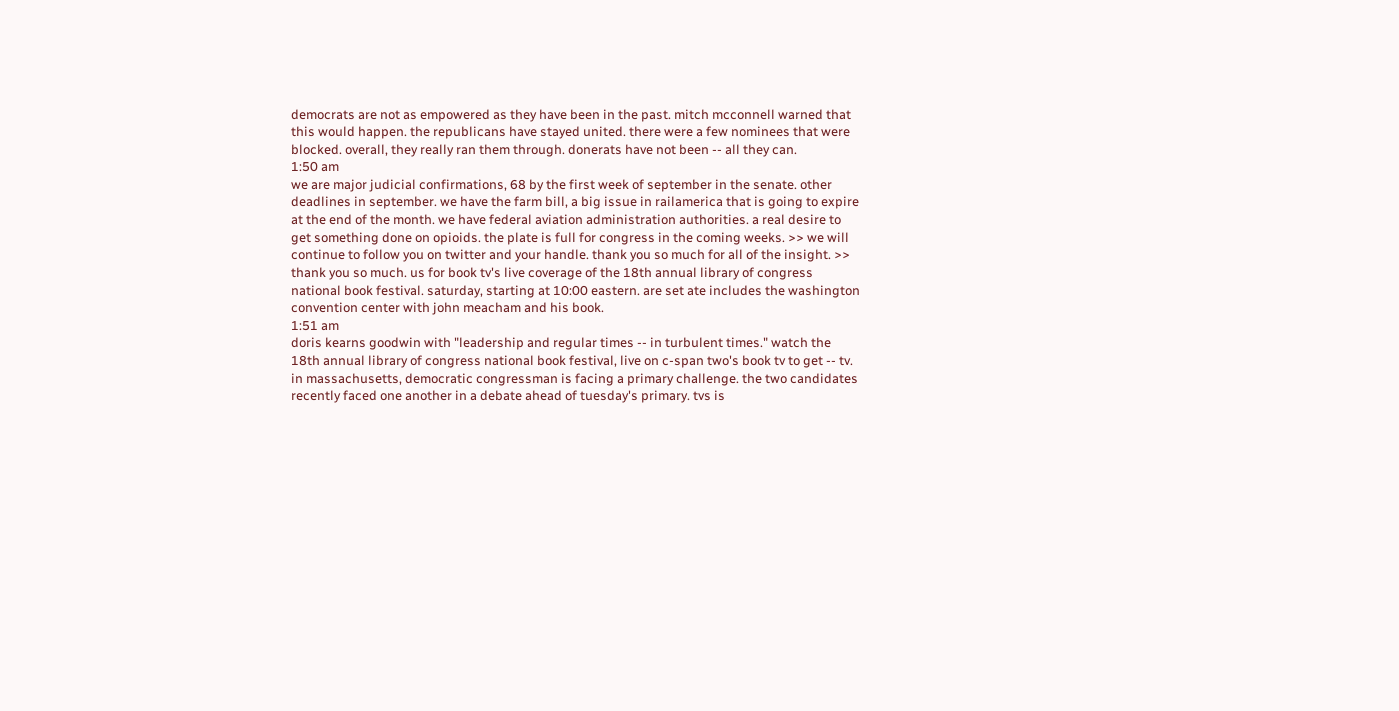democrats are not as empowered as they have been in the past. mitch mcconnell warned that this would happen. the republicans have stayed united. there were a few nominees that were blocked. overall, they really ran them through. donerats have not been -- all they can.
1:50 am
we are major judicial confirmations, 68 by the first week of september in the senate. other deadlines in september. we have the farm bill, a big issue in railamerica that is going to expire at the end of the month. we have federal aviation administration authorities. a real desire to get something done on opioids. the plate is full for congress in the coming weeks. >> we will continue to follow you on twitter and your handle. thank you so much for all of the insight. >> thank you so much. us for book tv's live coverage of the 18th annual library of congress national book festival. saturday, starting at 10:00 eastern. are set ate includes the washington convention center with john meacham and his book.
1:51 am
doris kearns goodwin with "leadership and regular times -- in turbulent times." watch the 18th annual library of congress national book festival, live on c-span two's book tv to get -- tv. in massachusetts, democratic congressman is facing a primary challenge. the two candidates recently faced one another in a debate ahead of tuesday's primary. tvs is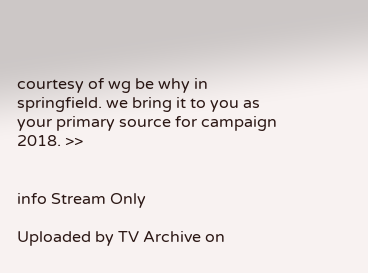courtesy of wg be why in springfield. we bring it to you as your primary source for campaign 2018. >>


info Stream Only

Uploaded by TV Archive on